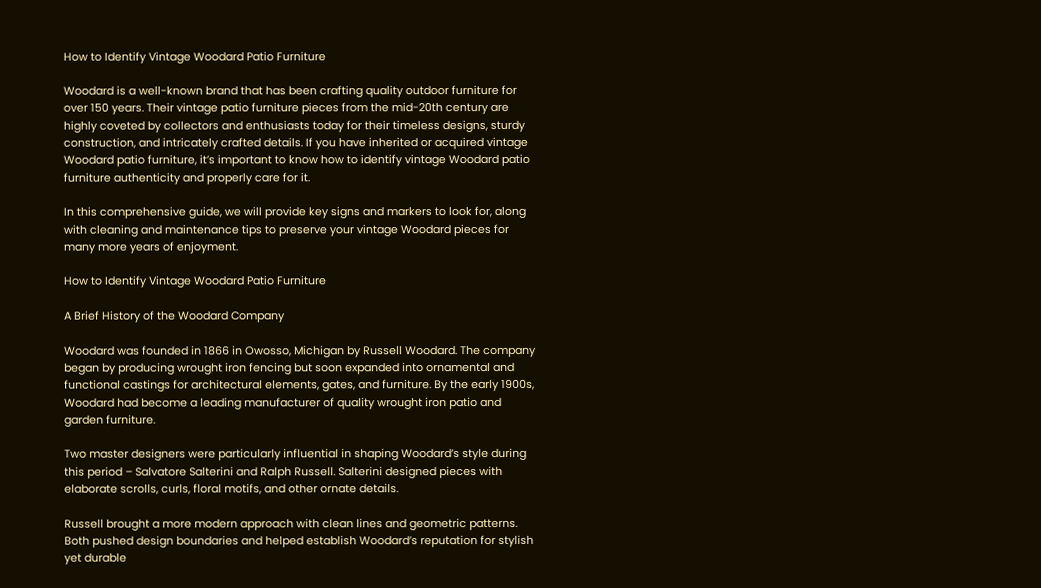How to Identify Vintage Woodard Patio Furniture

Woodard is a well-known brand that has been crafting quality outdoor furniture for over 150 years. Their vintage patio furniture pieces from the mid-20th century are highly coveted by collectors and enthusiasts today for their timeless designs, sturdy construction, and intricately crafted details. If you have inherited or acquired vintage Woodard patio furniture, it’s important to know how to identify vintage Woodard patio furniture authenticity and properly care for it.

In this comprehensive guide, we will provide key signs and markers to look for, along with cleaning and maintenance tips to preserve your vintage Woodard pieces for many more years of enjoyment.

How to Identify Vintage Woodard Patio Furniture

A Brief History of the Woodard Company

Woodard was founded in 1866 in Owosso, Michigan by Russell Woodard. The company began by producing wrought iron fencing but soon expanded into ornamental and functional castings for architectural elements, gates, and furniture. By the early 1900s, Woodard had become a leading manufacturer of quality wrought iron patio and garden furniture.

Two master designers were particularly influential in shaping Woodard’s style during this period – Salvatore Salterini and Ralph Russell. Salterini designed pieces with elaborate scrolls, curls, floral motifs, and other ornate details.

Russell brought a more modern approach with clean lines and geometric patterns. Both pushed design boundaries and helped establish Woodard’s reputation for stylish yet durable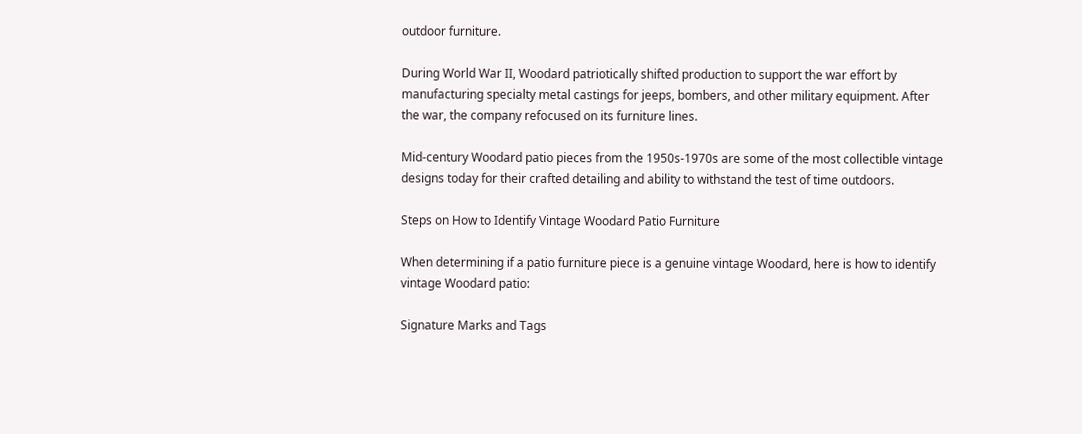outdoor furniture.

During World War II, Woodard patriotically shifted production to support the war effort by manufacturing specialty metal castings for jeeps, bombers, and other military equipment. After the war, the company refocused on its furniture lines.

Mid-century Woodard patio pieces from the 1950s-1970s are some of the most collectible vintage designs today for their crafted detailing and ability to withstand the test of time outdoors.

Steps on How to Identify Vintage Woodard Patio Furniture

When determining if a patio furniture piece is a genuine vintage Woodard, here is how to identify vintage Woodard patio:

Signature Marks and Tags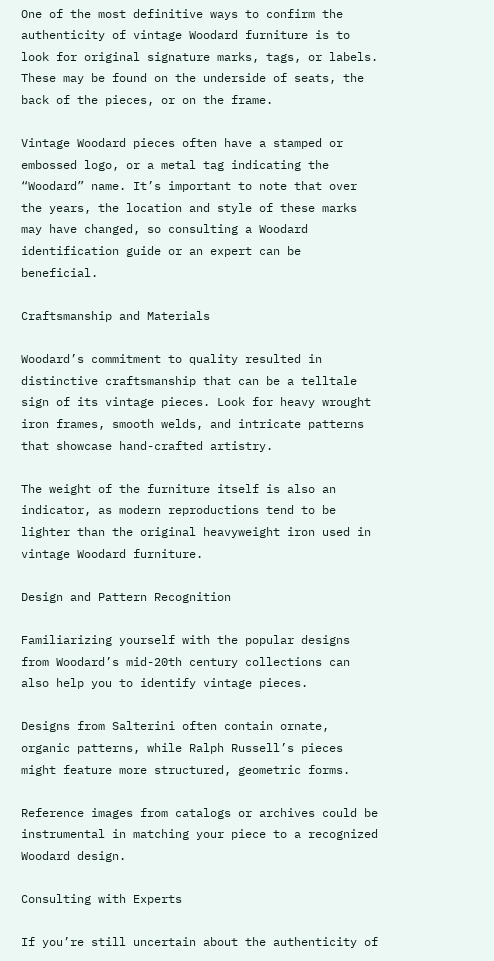One of the most definitive ways to confirm the authenticity of vintage Woodard furniture is to look for original signature marks, tags, or labels. These may be found on the underside of seats, the back of the pieces, or on the frame.

Vintage Woodard pieces often have a stamped or embossed logo, or a metal tag indicating the “Woodard” name. It’s important to note that over the years, the location and style of these marks may have changed, so consulting a Woodard identification guide or an expert can be beneficial.

Craftsmanship and Materials

Woodard’s commitment to quality resulted in distinctive craftsmanship that can be a telltale sign of its vintage pieces. Look for heavy wrought iron frames, smooth welds, and intricate patterns that showcase hand-crafted artistry.

The weight of the furniture itself is also an indicator, as modern reproductions tend to be lighter than the original heavyweight iron used in vintage Woodard furniture.

Design and Pattern Recognition

Familiarizing yourself with the popular designs from Woodard’s mid-20th century collections can also help you to identify vintage pieces.

Designs from Salterini often contain ornate, organic patterns, while Ralph Russell’s pieces might feature more structured, geometric forms.

Reference images from catalogs or archives could be instrumental in matching your piece to a recognized Woodard design.

Consulting with Experts

If you’re still uncertain about the authenticity of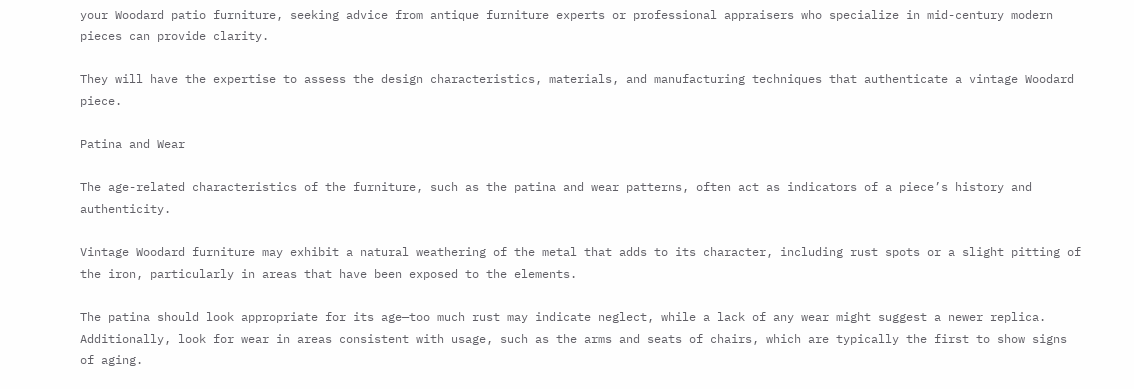your Woodard patio furniture, seeking advice from antique furniture experts or professional appraisers who specialize in mid-century modern pieces can provide clarity.

They will have the expertise to assess the design characteristics, materials, and manufacturing techniques that authenticate a vintage Woodard piece.

Patina and Wear

The age-related characteristics of the furniture, such as the patina and wear patterns, often act as indicators of a piece’s history and authenticity.

Vintage Woodard furniture may exhibit a natural weathering of the metal that adds to its character, including rust spots or a slight pitting of the iron, particularly in areas that have been exposed to the elements.

The patina should look appropriate for its age—too much rust may indicate neglect, while a lack of any wear might suggest a newer replica. Additionally, look for wear in areas consistent with usage, such as the arms and seats of chairs, which are typically the first to show signs of aging.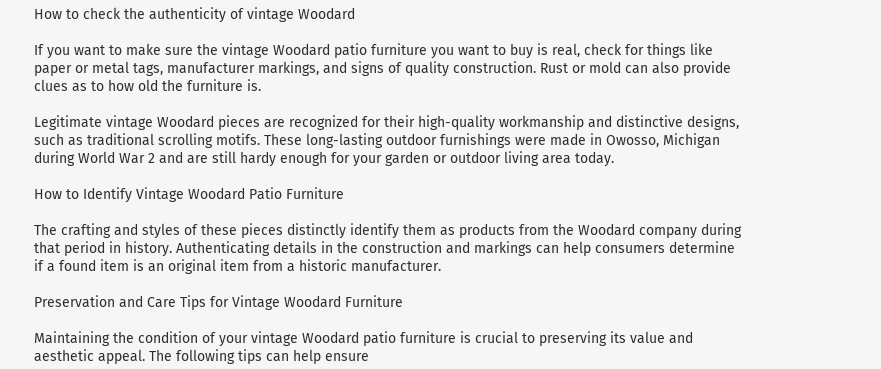How to check the authenticity of vintage Woodard

If you want to make sure the vintage Woodard patio furniture you want to buy is real, check for things like paper or metal tags, manufacturer markings, and signs of quality construction. Rust or mold can also provide clues as to how old the furniture is.

Legitimate vintage Woodard pieces are recognized for their high-quality workmanship and distinctive designs, such as traditional scrolling motifs. These long-lasting outdoor furnishings were made in Owosso, Michigan during World War 2 and are still hardy enough for your garden or outdoor living area today.

How to Identify Vintage Woodard Patio Furniture

The crafting and styles of these pieces distinctly identify them as products from the Woodard company during that period in history. Authenticating details in the construction and markings can help consumers determine if a found item is an original item from a historic manufacturer.

Preservation and Care Tips for Vintage Woodard Furniture

Maintaining the condition of your vintage Woodard patio furniture is crucial to preserving its value and aesthetic appeal. The following tips can help ensure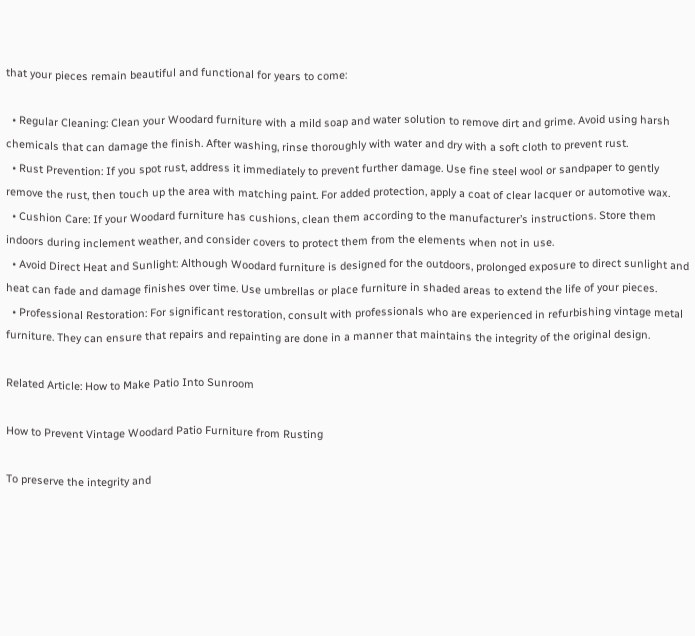that your pieces remain beautiful and functional for years to come:

  • Regular Cleaning: Clean your Woodard furniture with a mild soap and water solution to remove dirt and grime. Avoid using harsh chemicals that can damage the finish. After washing, rinse thoroughly with water and dry with a soft cloth to prevent rust.
  • Rust Prevention: If you spot rust, address it immediately to prevent further damage. Use fine steel wool or sandpaper to gently remove the rust, then touch up the area with matching paint. For added protection, apply a coat of clear lacquer or automotive wax.
  • Cushion Care: If your Woodard furniture has cushions, clean them according to the manufacturer’s instructions. Store them indoors during inclement weather, and consider covers to protect them from the elements when not in use.
  • Avoid Direct Heat and Sunlight: Although Woodard furniture is designed for the outdoors, prolonged exposure to direct sunlight and heat can fade and damage finishes over time. Use umbrellas or place furniture in shaded areas to extend the life of your pieces.
  • Professional Restoration: For significant restoration, consult with professionals who are experienced in refurbishing vintage metal furniture. They can ensure that repairs and repainting are done in a manner that maintains the integrity of the original design.

Related Article: How to Make Patio Into Sunroom

How to Prevent Vintage Woodard Patio Furniture from Rusting

To preserve the integrity and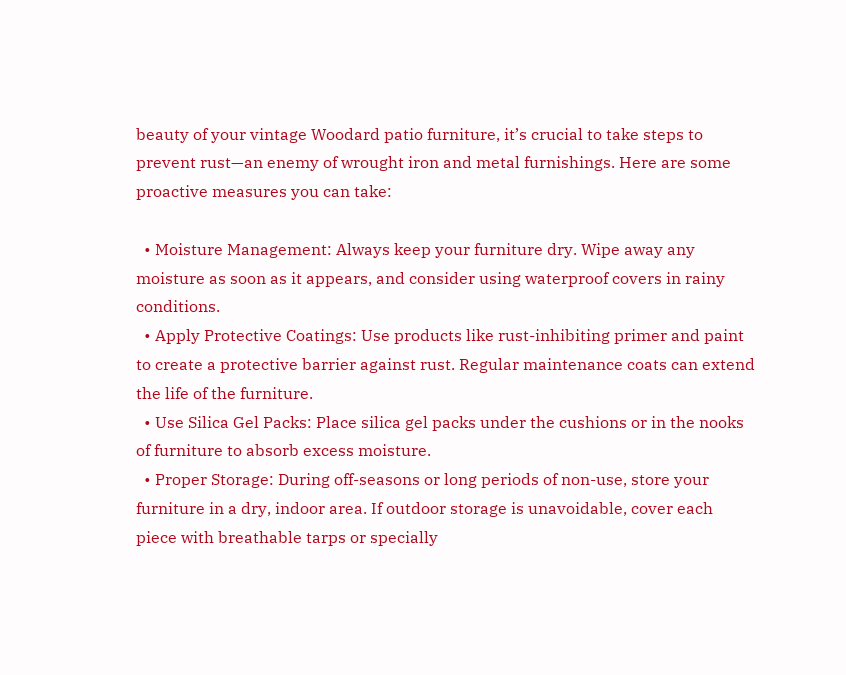beauty of your vintage Woodard patio furniture, it’s crucial to take steps to prevent rust—an enemy of wrought iron and metal furnishings. Here are some proactive measures you can take:

  • Moisture Management: Always keep your furniture dry. Wipe away any moisture as soon as it appears, and consider using waterproof covers in rainy conditions.
  • Apply Protective Coatings: Use products like rust-inhibiting primer and paint to create a protective barrier against rust. Regular maintenance coats can extend the life of the furniture.
  • Use Silica Gel Packs: Place silica gel packs under the cushions or in the nooks of furniture to absorb excess moisture.
  • Proper Storage: During off-seasons or long periods of non-use, store your furniture in a dry, indoor area. If outdoor storage is unavoidable, cover each piece with breathable tarps or specially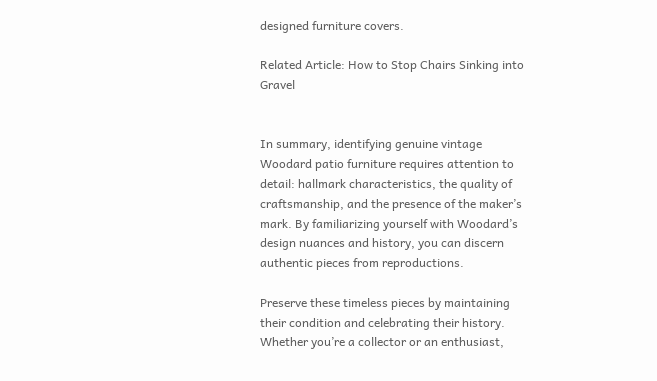designed furniture covers.

Related Article: How to Stop Chairs Sinking into Gravel


In summary, identifying genuine vintage Woodard patio furniture requires attention to detail: hallmark characteristics, the quality of craftsmanship, and the presence of the maker’s mark. By familiarizing yourself with Woodard’s design nuances and history, you can discern authentic pieces from reproductions.

Preserve these timeless pieces by maintaining their condition and celebrating their history. Whether you’re a collector or an enthusiast,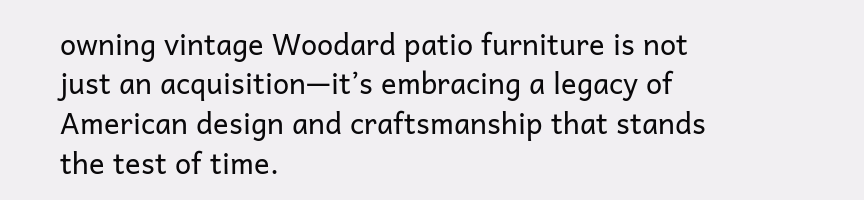owning vintage Woodard patio furniture is not just an acquisition—it’s embracing a legacy of American design and craftsmanship that stands the test of time.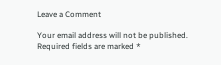Leave a Comment

Your email address will not be published. Required fields are marked *